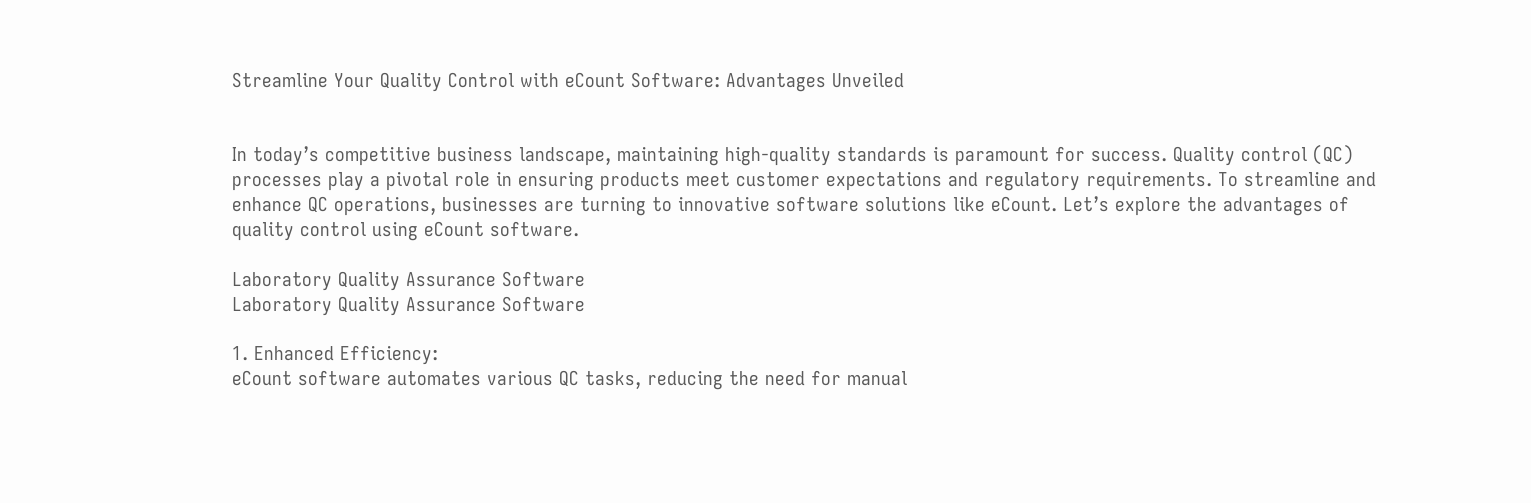Streamline Your Quality Control with eCount Software: Advantages Unveiled


In today’s competitive business landscape, maintaining high-quality standards is paramount for success. Quality control (QC) processes play a pivotal role in ensuring products meet customer expectations and regulatory requirements. To streamline and enhance QC operations, businesses are turning to innovative software solutions like eCount. Let’s explore the advantages of quality control using eCount software.

Laboratory Quality Assurance Software
Laboratory Quality Assurance Software

1. Enhanced Efficiency:
eCount software automates various QC tasks, reducing the need for manual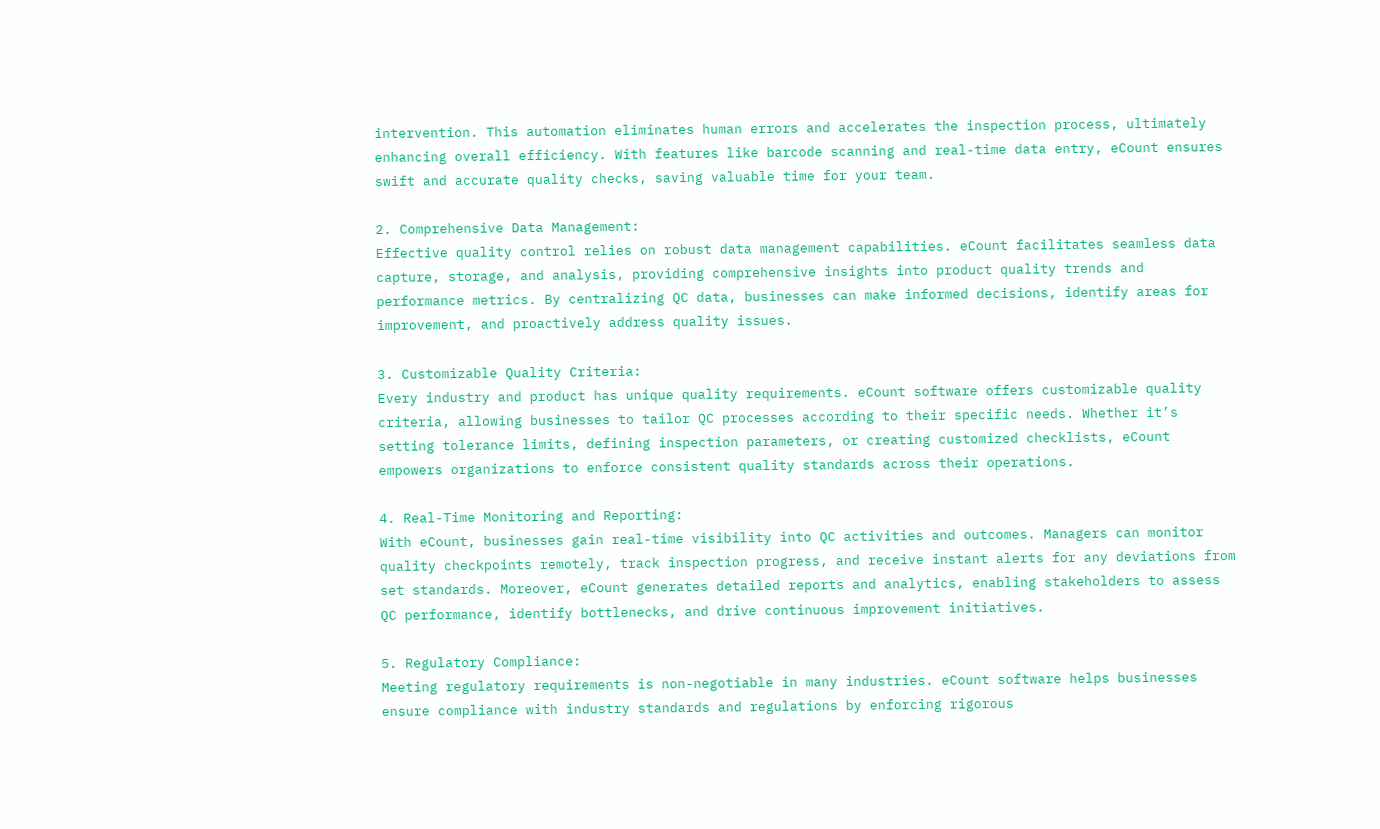intervention. This automation eliminates human errors and accelerates the inspection process, ultimately enhancing overall efficiency. With features like barcode scanning and real-time data entry, eCount ensures swift and accurate quality checks, saving valuable time for your team.

2. Comprehensive Data Management:
Effective quality control relies on robust data management capabilities. eCount facilitates seamless data capture, storage, and analysis, providing comprehensive insights into product quality trends and performance metrics. By centralizing QC data, businesses can make informed decisions, identify areas for improvement, and proactively address quality issues.

3. Customizable Quality Criteria:
Every industry and product has unique quality requirements. eCount software offers customizable quality criteria, allowing businesses to tailor QC processes according to their specific needs. Whether it’s setting tolerance limits, defining inspection parameters, or creating customized checklists, eCount empowers organizations to enforce consistent quality standards across their operations.

4. Real-Time Monitoring and Reporting:
With eCount, businesses gain real-time visibility into QC activities and outcomes. Managers can monitor quality checkpoints remotely, track inspection progress, and receive instant alerts for any deviations from set standards. Moreover, eCount generates detailed reports and analytics, enabling stakeholders to assess QC performance, identify bottlenecks, and drive continuous improvement initiatives.

5. Regulatory Compliance:
Meeting regulatory requirements is non-negotiable in many industries. eCount software helps businesses ensure compliance with industry standards and regulations by enforcing rigorous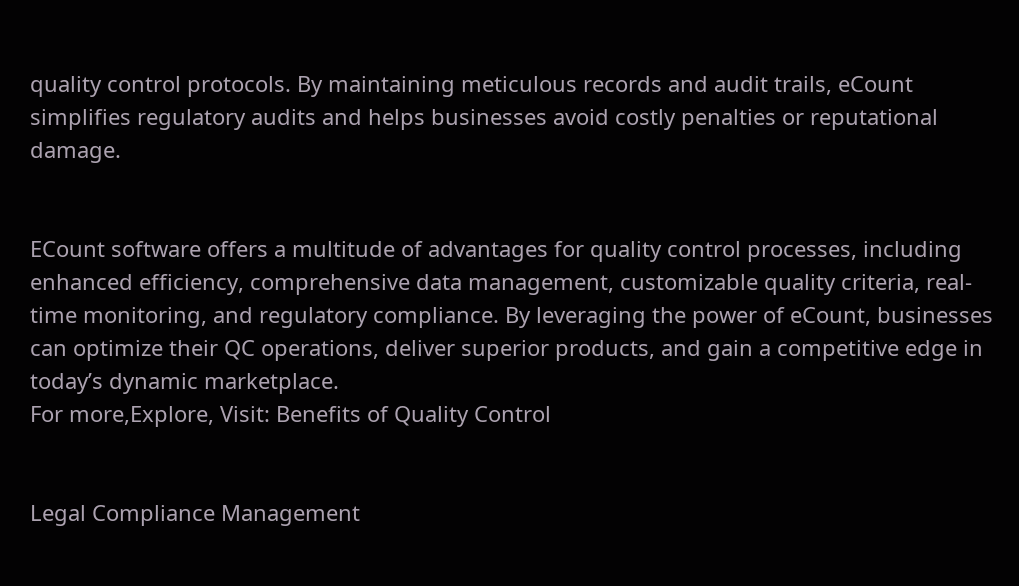quality control protocols. By maintaining meticulous records and audit trails, eCount simplifies regulatory audits and helps businesses avoid costly penalties or reputational damage.


ECount software offers a multitude of advantages for quality control processes, including enhanced efficiency, comprehensive data management, customizable quality criteria, real-time monitoring, and regulatory compliance. By leveraging the power of eCount, businesses can optimize their QC operations, deliver superior products, and gain a competitive edge in today’s dynamic marketplace.
For more,Explore, Visit: Benefits of Quality Control


Legal Compliance Management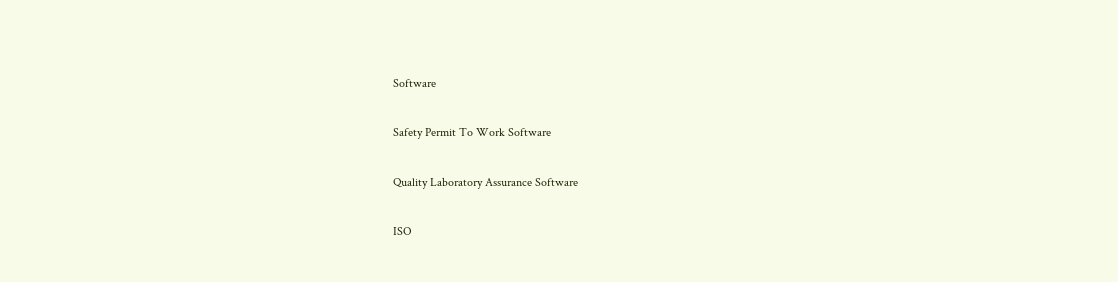Software

Safety Permit To Work Software

Quality Laboratory Assurance Software

ISO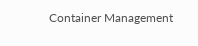Container Management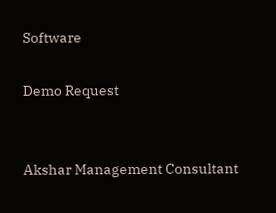Software

Demo Request


Akshar Management Consultant